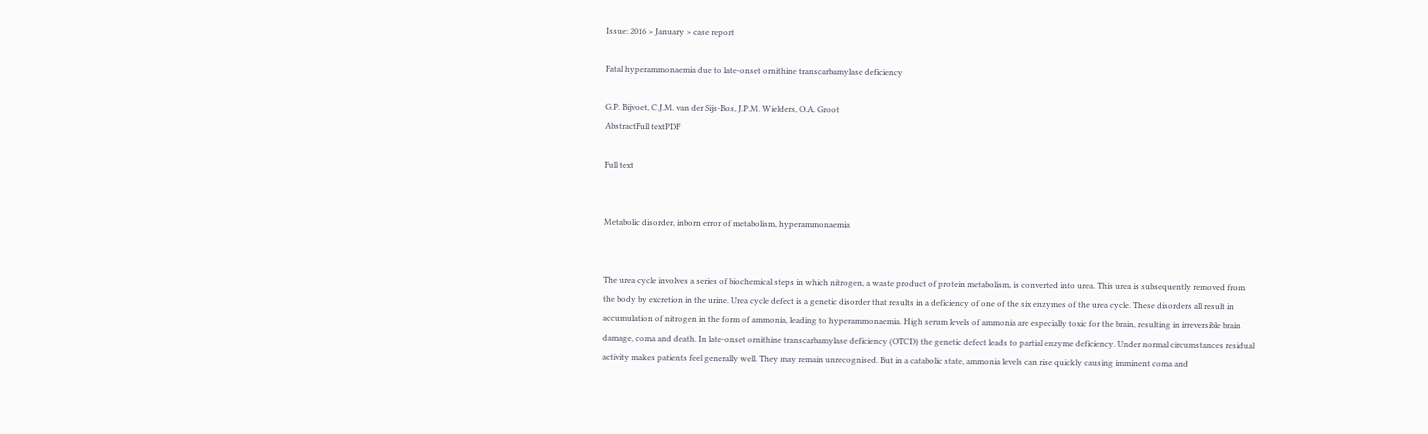Issue: 2016 > January > case report

Fatal hyperammonaemia due to late-onset ornithine transcarbamylase deficiency

G.P. Bijvoet, C.J.M. van der Sijs-Bos, J.P.M. Wielders, O.A. Groot
AbstractFull textPDF

Full text


Metabolic disorder, inborn error of metabolism, hyperammonaemia


The urea cycle involves a series of biochemical steps in which nitrogen, a waste product of protein metabolism, is converted into urea. This urea is subsequently removed from the body by excretion in the urine. Urea cycle defect is a genetic disorder that results in a deficiency of one of the six enzymes of the urea cycle. These disorders all result in accumulation of nitrogen in the form of ammonia, leading to hyperammonaemia. High serum levels of ammonia are especially toxic for the brain, resulting in irreversible brain damage, coma and death. In late-onset ornithine transcarbamylase deficiency (OTCD) the genetic defect leads to partial enzyme deficiency. Under normal circumstances residual activity makes patients feel generally well. They may remain unrecognised. But in a catabolic state, ammonia levels can rise quickly causing imminent coma and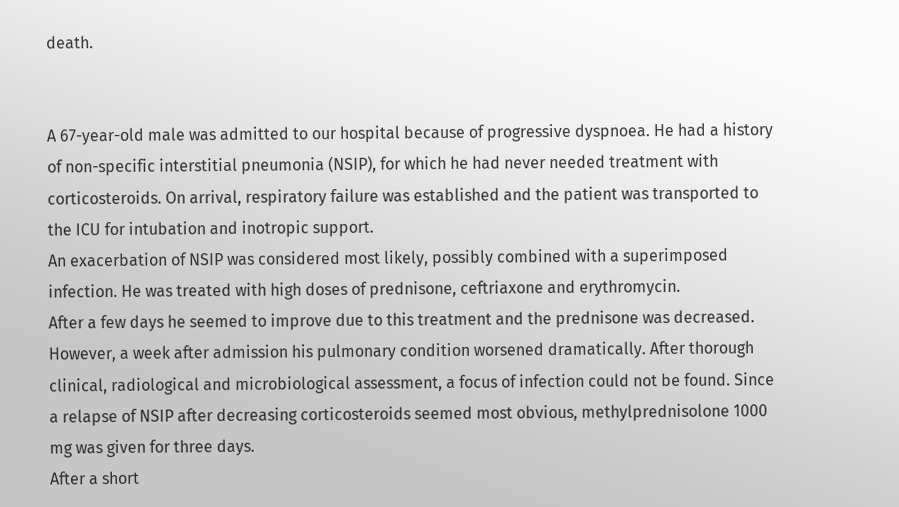death.


A 67-year-old male was admitted to our hospital because of progressive dyspnoea. He had a history of non-specific interstitial pneumonia (NSIP), for which he had never needed treatment with corticosteroids. On arrival, respiratory failure was established and the patient was transported to the ICU for intubation and inotropic support.
An exacerbation of NSIP was considered most likely, possibly combined with a superimposed infection. He was treated with high doses of prednisone, ceftriaxone and erythromycin.
After a few days he seemed to improve due to this treatment and the prednisone was decreased. However, a week after admission his pulmonary condition worsened dramatically. After thorough clinical, radiological and microbiological assessment, a focus of infection could not be found. Since a relapse of NSIP after decreasing corticosteroids seemed most obvious, methylprednisolone 1000 mg was given for three days.
After a short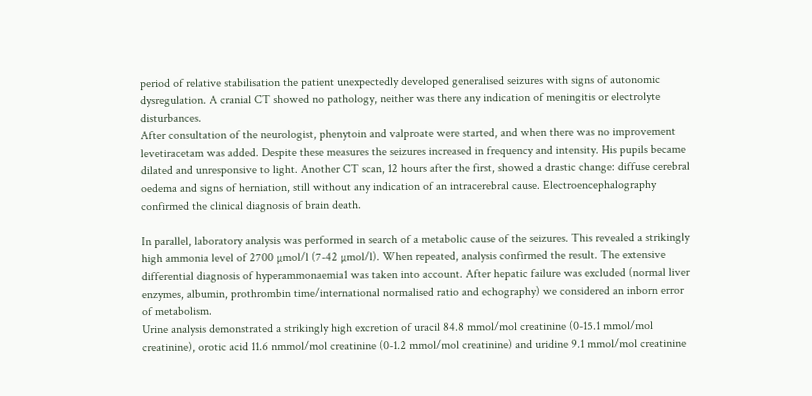period of relative stabilisation the patient unexpectedly developed generalised seizures with signs of autonomic dysregulation. A cranial CT showed no pathology, neither was there any indication of meningitis or electrolyte disturbances.
After consultation of the neurologist, phenytoin and valproate were started, and when there was no improvement levetiracetam was added. Despite these measures the seizures increased in frequency and intensity. His pupils became dilated and unresponsive to light. Another CT scan, 12 hours after the first, showed a drastic change: diffuse cerebral oedema and signs of herniation, still without any indication of an intracerebral cause. Electroencephalography confirmed the clinical diagnosis of brain death.

In parallel, laboratory analysis was performed in search of a metabolic cause of the seizures. This revealed a strikingly high ammonia level of 2700 µmol/l (7-42 µmol/l). When repeated, analysis confirmed the result. The extensive differential diagnosis of hyperammonaemia1 was taken into account. After hepatic failure was excluded (normal liver enzymes, albumin, prothrombin time/international normalised ratio and echography) we considered an inborn error of metabolism.
Urine analysis demonstrated a strikingly high excretion of uracil 84.8 mmol/mol creatinine (0-15.1 mmol/mol creatinine), orotic acid 11.6 nmmol/mol creatinine (0-1.2 mmol/mol creatinine) and uridine 9.1 mmol/mol creatinine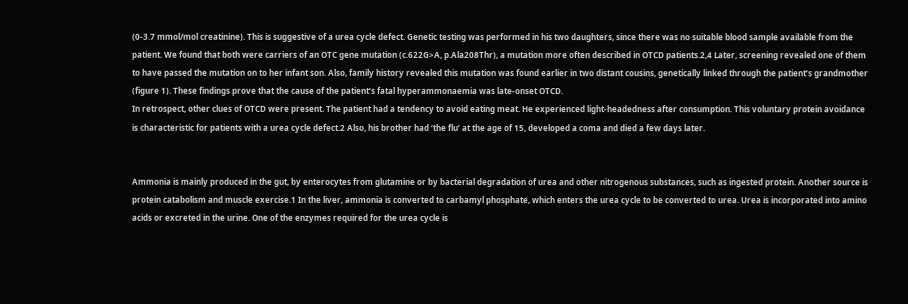(0-3.7 mmol/mol creatinine). This is suggestive of a urea cycle defect. Genetic testing was performed in his two daughters, since there was no suitable blood sample available from the patient. We found that both were carriers of an OTC gene mutation (c.622G>A, p.Ala208Thr), a mutation more often described in OTCD patients.2,4 Later, screening revealed one of them to have passed the mutation on to her infant son. Also, family history revealed this mutation was found earlier in two distant cousins, genetically linked through the patient’s grandmother (figure 1). These findings prove that the cause of the patient’s fatal hyperammonaemia was late-onset OTCD.
In retrospect, other clues of OTCD were present. The patient had a tendency to avoid eating meat. He experienced light-headedness after consumption. This voluntary protein avoidance is characteristic for patients with a urea cycle defect.2 Also, his brother had ‘the flu’ at the age of 15, developed a coma and died a few days later.


Ammonia is mainly produced in the gut, by enterocytes from glutamine or by bacterial degradation of urea and other nitrogenous substances, such as ingested protein. Another source is protein catabolism and muscle exercise.1 In the liver, ammonia is converted to carbamyl phosphate, which enters the urea cycle to be converted to urea. Urea is incorporated into amino acids or excreted in the urine. One of the enzymes required for the urea cycle is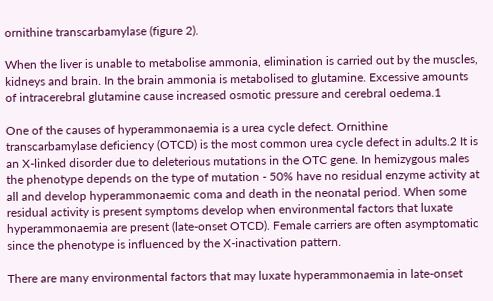ornithine transcarbamylase (figure 2).

When the liver is unable to metabolise ammonia, elimination is carried out by the muscles, kidneys and brain. In the brain ammonia is metabolised to glutamine. Excessive amounts of intracerebral glutamine cause increased osmotic pressure and cerebral oedema.1

One of the causes of hyperammonaemia is a urea cycle defect. Ornithine transcarbamylase deficiency (OTCD) is the most common urea cycle defect in adults.2 It is an X-linked disorder due to deleterious mutations in the OTC gene. In hemizygous males the phenotype depends on the type of mutation - 50% have no residual enzyme activity at all and develop hyperammonaemic coma and death in the neonatal period. When some residual activity is present symptoms develop when environmental factors that luxate hyperammonaemia are present (late-onset OTCD). Female carriers are often asymptomatic since the phenotype is influenced by the X-inactivation pattern.

There are many environmental factors that may luxate hyperammonaemia in late-onset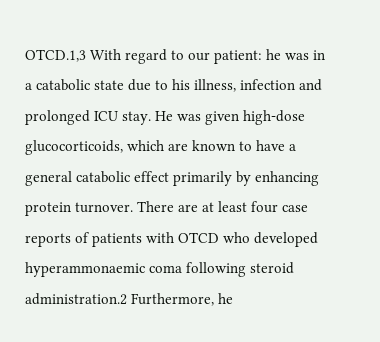OTCD.1,3 With regard to our patient: he was in a catabolic state due to his illness, infection and prolonged ICU stay. He was given high-dose glucocorticoids, which are known to have a general catabolic effect primarily by enhancing protein turnover. There are at least four case reports of patients with OTCD who developed hyperammonaemic coma following steroid administration.2 Furthermore, he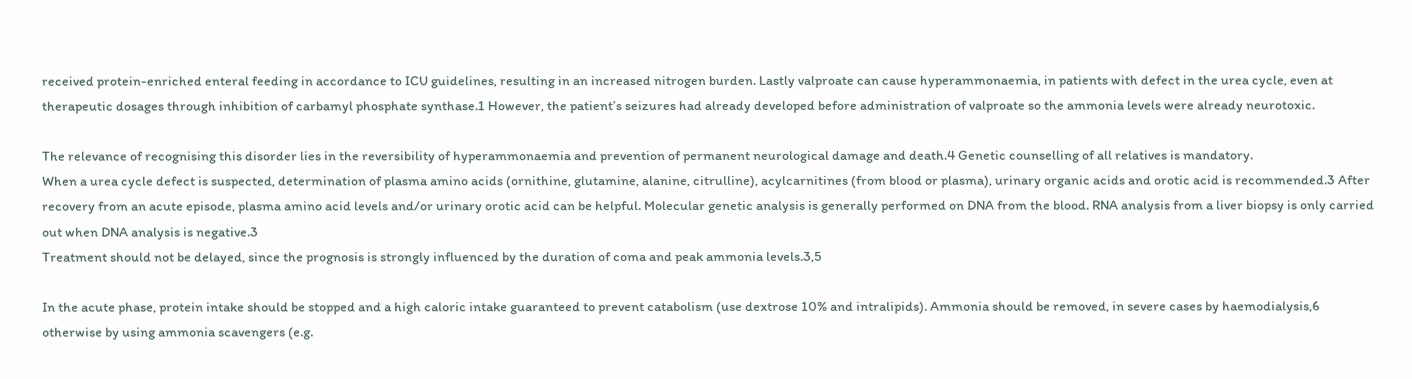received protein-enriched enteral feeding in accordance to ICU guidelines, resulting in an increased nitrogen burden. Lastly valproate can cause hyperammonaemia, in patients with defect in the urea cycle, even at therapeutic dosages through inhibition of carbamyl phosphate synthase.1 However, the patient’s seizures had already developed before administration of valproate so the ammonia levels were already neurotoxic.

The relevance of recognising this disorder lies in the reversibility of hyperammonaemia and prevention of permanent neurological damage and death.4 Genetic counselling of all relatives is mandatory.
When a urea cycle defect is suspected, determination of plasma amino acids (ornithine, glutamine, alanine, citrulline), acylcarnitines (from blood or plasma), urinary organic acids and orotic acid is recommended.3 After recovery from an acute episode, plasma amino acid levels and/or urinary orotic acid can be helpful. Molecular genetic analysis is generally performed on DNA from the blood. RNA analysis from a liver biopsy is only carried out when DNA analysis is negative.3
Treatment should not be delayed, since the prognosis is strongly influenced by the duration of coma and peak ammonia levels.3,5

In the acute phase, protein intake should be stopped and a high caloric intake guaranteed to prevent catabolism (use dextrose 10% and intralipids). Ammonia should be removed, in severe cases by haemodialysis,6 otherwise by using ammonia scavengers (e.g.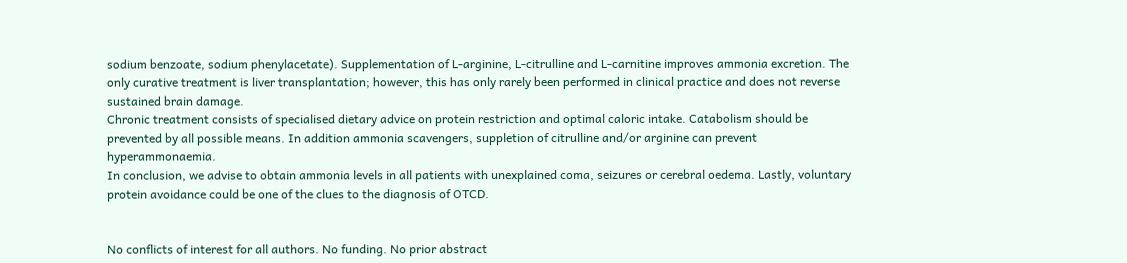sodium benzoate, sodium phenylacetate). Supplementation of L-arginine, L-citrulline and L-carnitine improves ammonia excretion. The only curative treatment is liver transplantation; however, this has only rarely been performed in clinical practice and does not reverse sustained brain damage.
Chronic treatment consists of specialised dietary advice on protein restriction and optimal caloric intake. Catabolism should be prevented by all possible means. In addition ammonia scavengers, suppletion of citrulline and/or arginine can prevent hyperammonaemia.
In conclusion, we advise to obtain ammonia levels in all patients with unexplained coma, seizures or cerebral oedema. Lastly, voluntary protein avoidance could be one of the clues to the diagnosis of OTCD.


No conflicts of interest for all authors. No funding. No prior abstract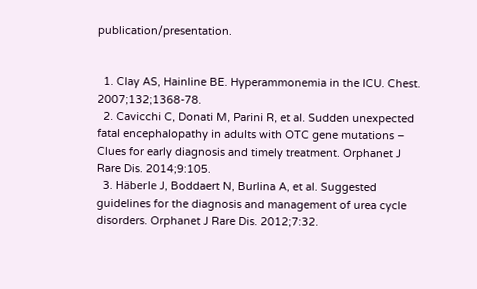publication/presentation.


  1. Clay AS, Hainline BE. Hyperammonemia in the ICU. Chest. 2007;132;1368-78.
  2. Cavicchi C, Donati M, Parini R, et al. Sudden unexpected fatal encephalopathy in adults with OTC gene mutations – Clues for early diagnosis and timely treatment. Orphanet J Rare Dis. 2014;9:105.
  3. Häberle J, Boddaert N, Burlina A, et al. Suggested guidelines for the diagnosis and management of urea cycle disorders. Orphanet J Rare Dis. 2012;7:32.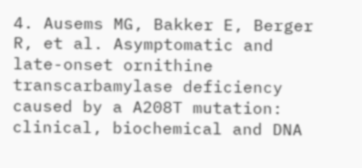4. Ausems MG, Bakker E, Berger R, et al. Asymptomatic and late-onset ornithine transcarbamylase deficiency caused by a A208T mutation: clinical, biochemical and DNA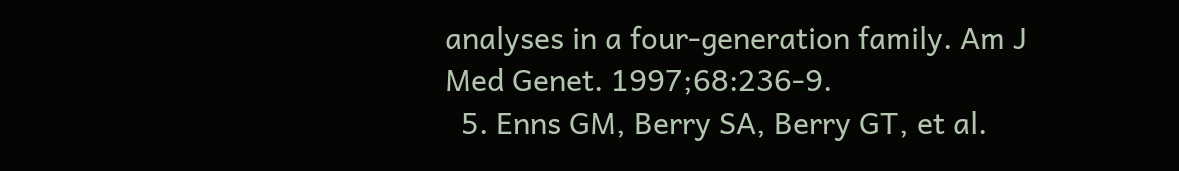analyses in a four-generation family. Am J Med Genet. 1997;68:236-9.
  5. Enns GM, Berry SA, Berry GT, et al.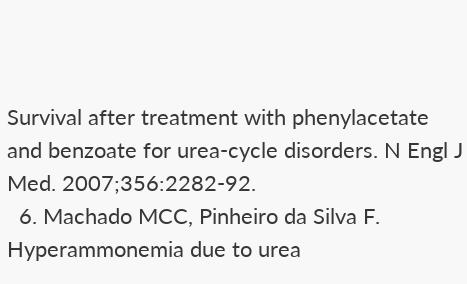Survival after treatment with phenylacetate and benzoate for urea-cycle disorders. N Engl J Med. 2007;356:2282-92.
  6. Machado MCC, Pinheiro da Silva F. Hyperammonemia due to urea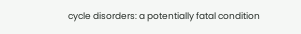cycle disorders: a potentially fatal condition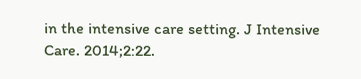in the intensive care setting. J Intensive Care. 2014;2:22.